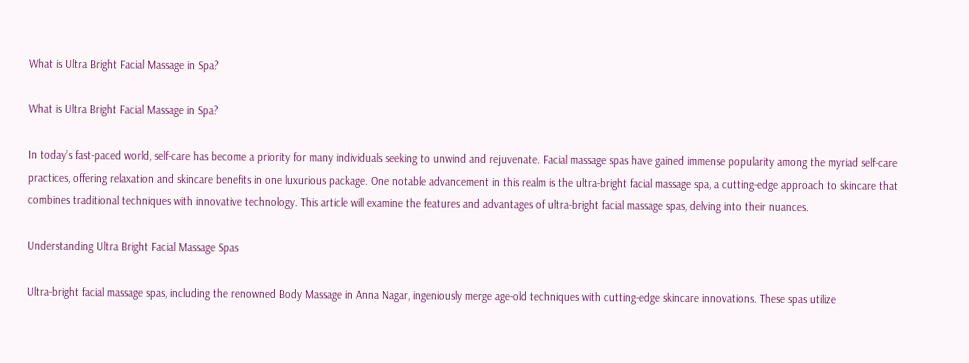What is Ultra Bright Facial Massage in Spa?

What is Ultra Bright Facial Massage in Spa?

In today’s fast-paced world, self-care has become a priority for many individuals seeking to unwind and rejuvenate. Facial massage spas have gained immense popularity among the myriad self-care practices, offering relaxation and skincare benefits in one luxurious package. One notable advancement in this realm is the ultra-bright facial massage spa, a cutting-edge approach to skincare that combines traditional techniques with innovative technology. This article will examine the features and advantages of ultra-bright facial massage spas, delving into their nuances.

Understanding Ultra Bright Facial Massage Spas

Ultra-bright facial massage spas, including the renowned Body Massage in Anna Nagar, ingeniously merge age-old techniques with cutting-edge skincare innovations. These spas utilize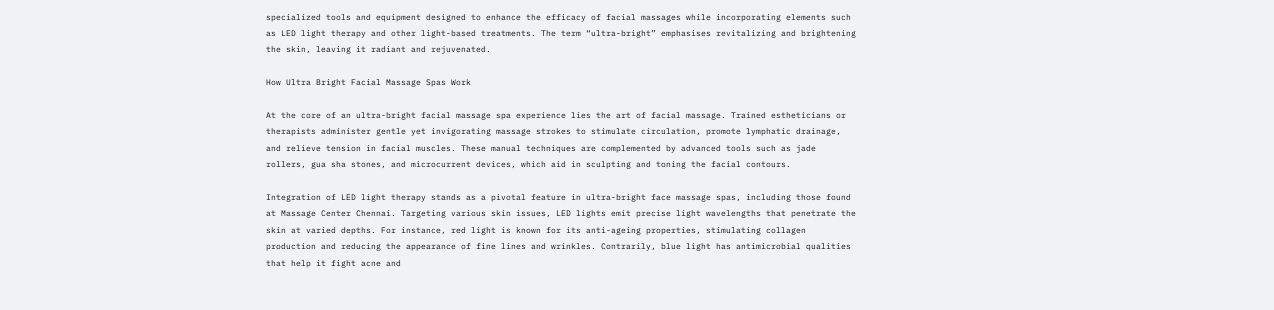specialized tools and equipment designed to enhance the efficacy of facial massages while incorporating elements such as LED light therapy and other light-based treatments. The term “ultra-bright” emphasises revitalizing and brightening the skin, leaving it radiant and rejuvenated.

How Ultra Bright Facial Massage Spas Work

At the core of an ultra-bright facial massage spa experience lies the art of facial massage. Trained estheticians or therapists administer gentle yet invigorating massage strokes to stimulate circulation, promote lymphatic drainage, and relieve tension in facial muscles. These manual techniques are complemented by advanced tools such as jade rollers, gua sha stones, and microcurrent devices, which aid in sculpting and toning the facial contours.

Integration of LED light therapy stands as a pivotal feature in ultra-bright face massage spas, including those found at Massage Center Chennai. Targeting various skin issues, LED lights emit precise light wavelengths that penetrate the skin at varied depths. For instance, red light is known for its anti-ageing properties, stimulating collagen production and reducing the appearance of fine lines and wrinkles. Contrarily, blue light has antimicrobial qualities that help it fight acne and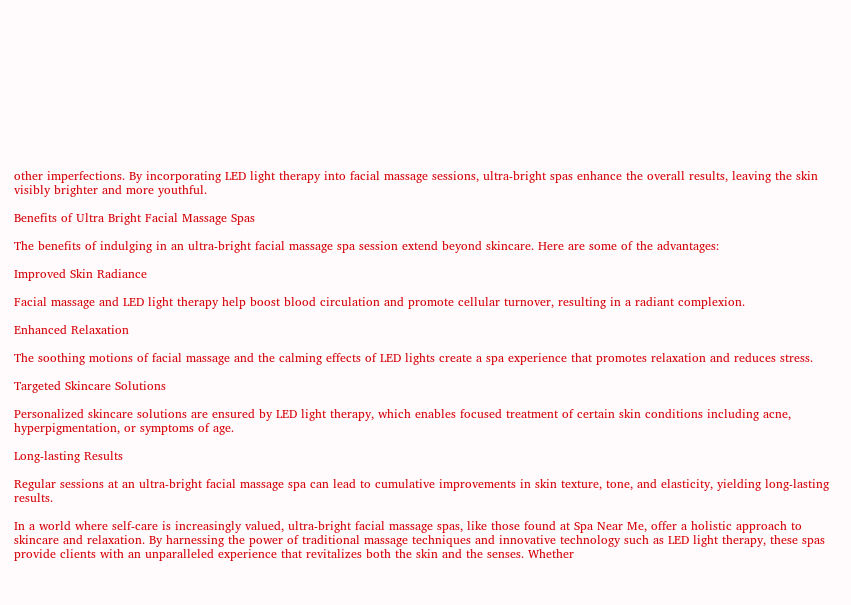other imperfections. By incorporating LED light therapy into facial massage sessions, ultra-bright spas enhance the overall results, leaving the skin visibly brighter and more youthful.

Benefits of Ultra Bright Facial Massage Spas

The benefits of indulging in an ultra-bright facial massage spa session extend beyond skincare. Here are some of the advantages:

Improved Skin Radiance

Facial massage and LED light therapy help boost blood circulation and promote cellular turnover, resulting in a radiant complexion.

Enhanced Relaxation

The soothing motions of facial massage and the calming effects of LED lights create a spa experience that promotes relaxation and reduces stress.

Targeted Skincare Solutions

Personalized skincare solutions are ensured by LED light therapy, which enables focused treatment of certain skin conditions including acne, hyperpigmentation, or symptoms of age.

Long-lasting Results

Regular sessions at an ultra-bright facial massage spa can lead to cumulative improvements in skin texture, tone, and elasticity, yielding long-lasting results.

In a world where self-care is increasingly valued, ultra-bright facial massage spas, like those found at Spa Near Me, offer a holistic approach to skincare and relaxation. By harnessing the power of traditional massage techniques and innovative technology such as LED light therapy, these spas provide clients with an unparalleled experience that revitalizes both the skin and the senses. Whether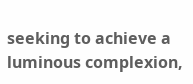seeking to achieve a luminous complexion,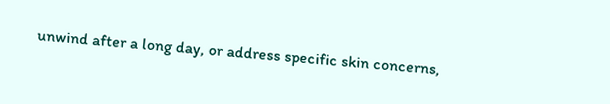unwind after a long day, or address specific skin concerns,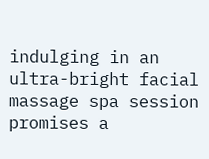indulging in an ultra-bright facial massage spa session promises a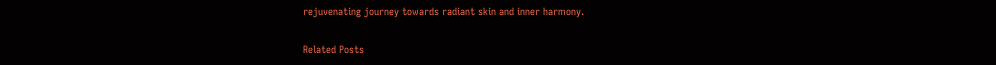rejuvenating journey towards radiant skin and inner harmony.

Related Posts